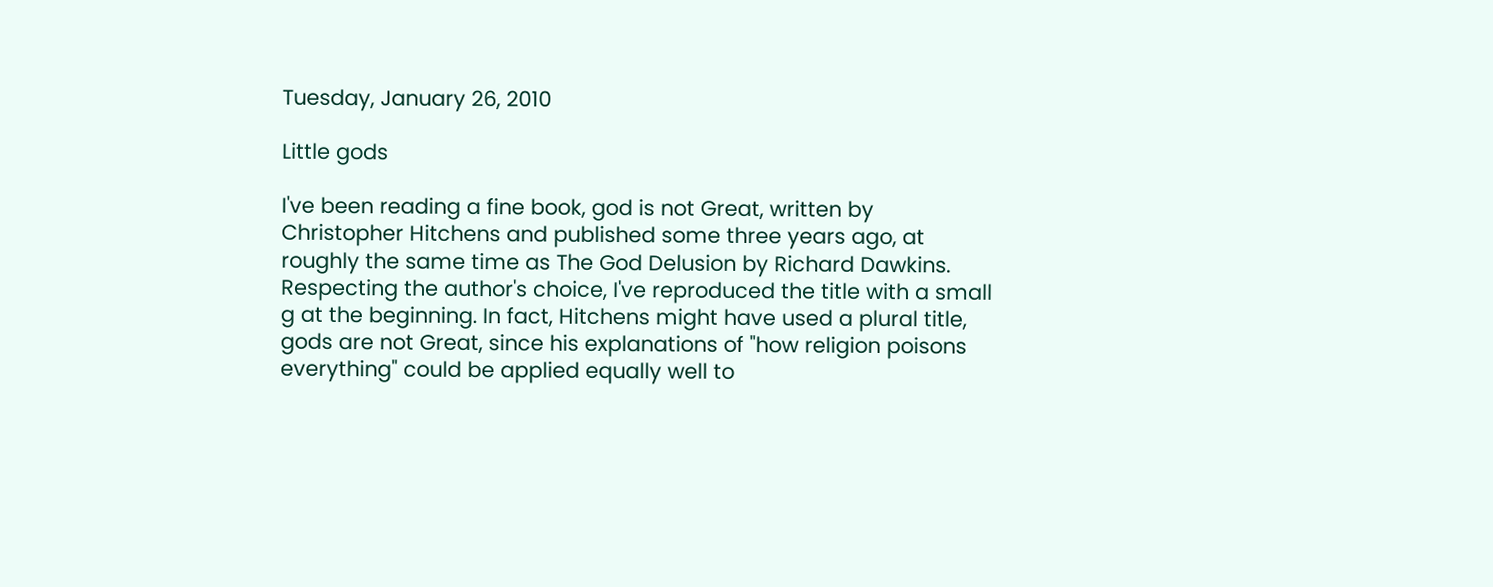Tuesday, January 26, 2010

Little gods

I've been reading a fine book, god is not Great, written by Christopher Hitchens and published some three years ago, at roughly the same time as The God Delusion by Richard Dawkins. Respecting the author's choice, I've reproduced the title with a small g at the beginning. In fact, Hitchens might have used a plural title, gods are not Great, since his explanations of "how religion poisons everything" could be applied equally well to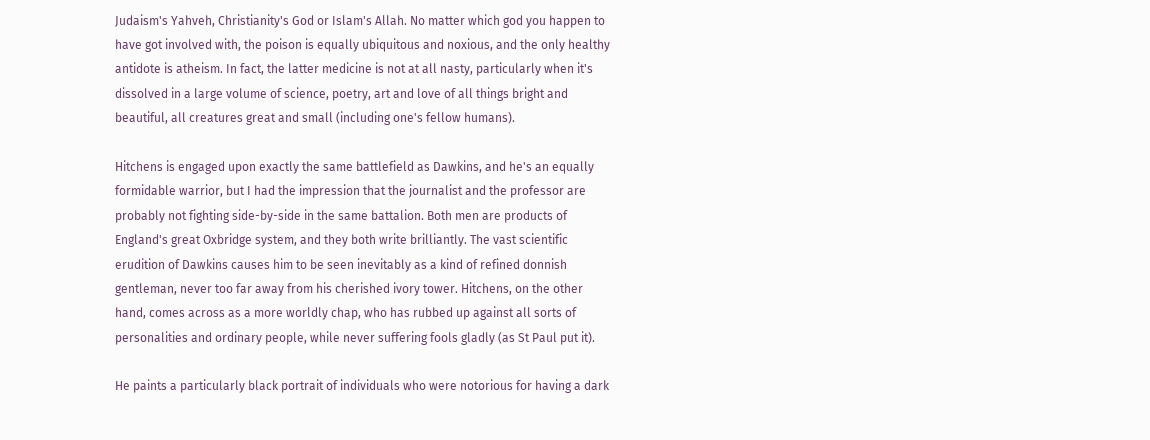Judaism's Yahveh, Christianity's God or Islam's Allah. No matter which god you happen to have got involved with, the poison is equally ubiquitous and noxious, and the only healthy antidote is atheism. In fact, the latter medicine is not at all nasty, particularly when it's dissolved in a large volume of science, poetry, art and love of all things bright and beautiful, all creatures great and small (including one's fellow humans).

Hitchens is engaged upon exactly the same battlefield as Dawkins, and he's an equally formidable warrior, but I had the impression that the journalist and the professor are probably not fighting side-by-side in the same battalion. Both men are products of England's great Oxbridge system, and they both write brilliantly. The vast scientific erudition of Dawkins causes him to be seen inevitably as a kind of refined donnish gentleman, never too far away from his cherished ivory tower. Hitchens, on the other hand, comes across as a more worldly chap, who has rubbed up against all sorts of personalities and ordinary people, while never suffering fools gladly (as St Paul put it).

He paints a particularly black portrait of individuals who were notorious for having a dark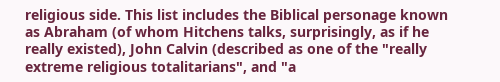religious side. This list includes the Biblical personage known as Abraham (of whom Hitchens talks, surprisingly, as if he really existed), John Calvin (described as one of the "really extreme religious totalitarians", and "a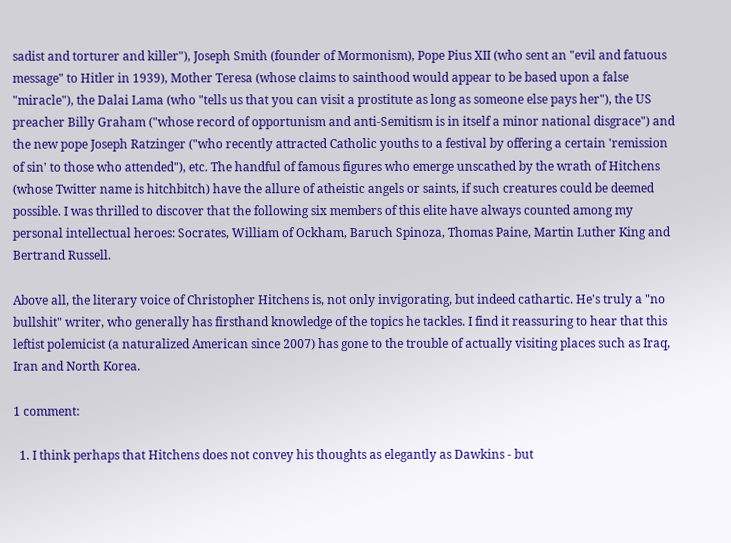sadist and torturer and killer"), Joseph Smith (founder of Mormonism), Pope Pius XII (who sent an "evil and fatuous message" to Hitler in 1939), Mother Teresa (whose claims to sainthood would appear to be based upon a false "miracle"), the Dalai Lama (who "tells us that you can visit a prostitute as long as someone else pays her"), the US preacher Billy Graham ("whose record of opportunism and anti-Semitism is in itself a minor national disgrace") and the new pope Joseph Ratzinger ("who recently attracted Catholic youths to a festival by offering a certain 'remission of sin' to those who attended"), etc. The handful of famous figures who emerge unscathed by the wrath of Hitchens (whose Twitter name is hitchbitch) have the allure of atheistic angels or saints, if such creatures could be deemed possible. I was thrilled to discover that the following six members of this elite have always counted among my personal intellectual heroes: Socrates, William of Ockham, Baruch Spinoza, Thomas Paine, Martin Luther King and Bertrand Russell.

Above all, the literary voice of Christopher Hitchens is, not only invigorating, but indeed cathartic. He's truly a "no bullshit" writer, who generally has firsthand knowledge of the topics he tackles. I find it reassuring to hear that this leftist polemicist (a naturalized American since 2007) has gone to the trouble of actually visiting places such as Iraq, Iran and North Korea.

1 comment:

  1. I think perhaps that Hitchens does not convey his thoughts as elegantly as Dawkins - but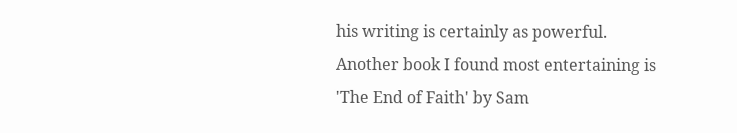his writing is certainly as powerful. Another book I found most entertaining is 'The End of Faith' by Sam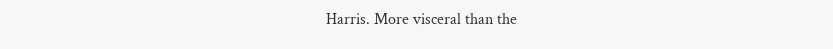Harris. More visceral than the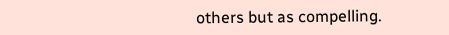others but as compelling.